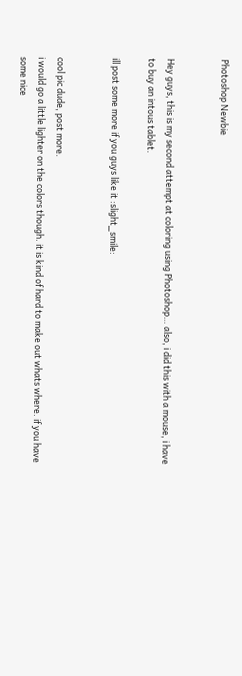Photoshop Newbie


Hey guys, this is my second attempt at coloring using Photoshop… also, i did this with a mouse, i have to buy an intous tablet.

ill post some more if you guys like it :slight_smile:


cool pic dude, post more.
i would go a little lighter on the colors though. it is kind of hard to make out whats where. if you have some nice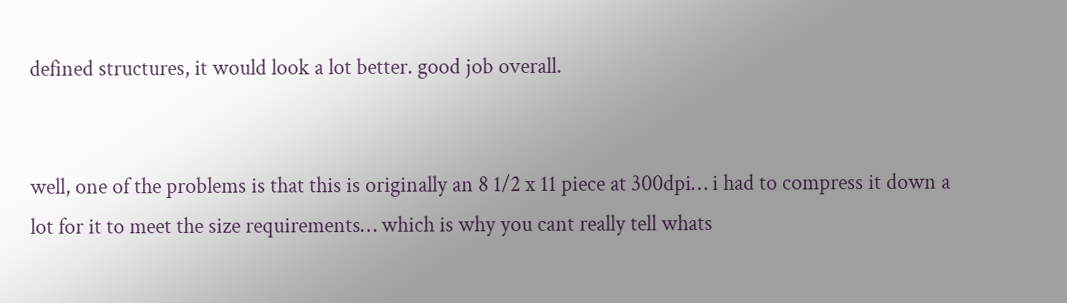defined structures, it would look a lot better. good job overall.


well, one of the problems is that this is originally an 8 1/2 x 11 piece at 300dpi… i had to compress it down a lot for it to meet the size requirements… which is why you cant really tell whats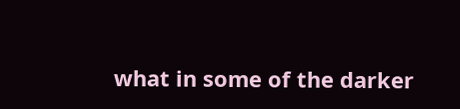what in some of the darker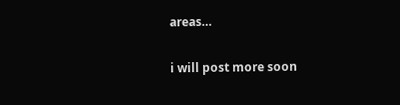areas…

i will post more soon